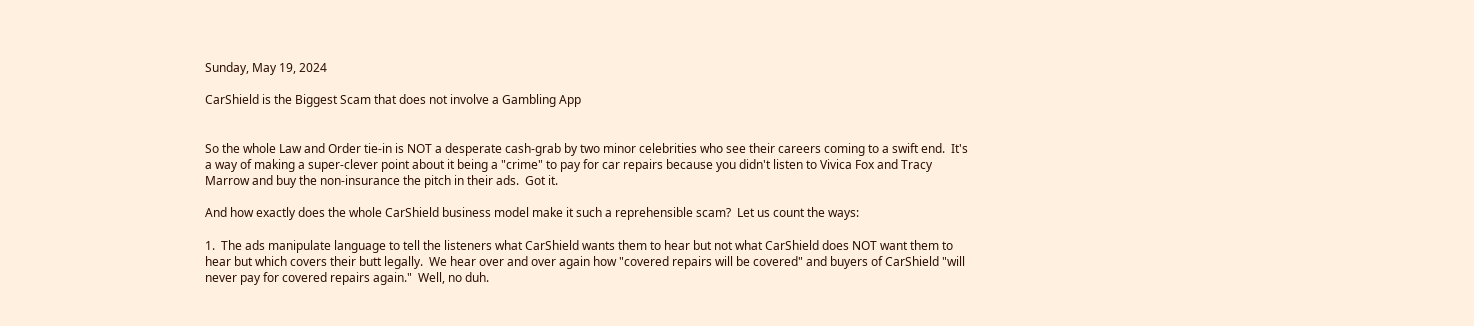Sunday, May 19, 2024

CarShield is the Biggest Scam that does not involve a Gambling App


So the whole Law and Order tie-in is NOT a desperate cash-grab by two minor celebrities who see their careers coming to a swift end.  It's a way of making a super-clever point about it being a "crime" to pay for car repairs because you didn't listen to Vivica Fox and Tracy Marrow and buy the non-insurance the pitch in their ads.  Got it.

And how exactly does the whole CarShield business model make it such a reprehensible scam?  Let us count the ways:

1.  The ads manipulate language to tell the listeners what CarShield wants them to hear but not what CarShield does NOT want them to hear but which covers their butt legally.  We hear over and over again how "covered repairs will be covered" and buyers of CarShield "will never pay for covered repairs again."  Well, no duh.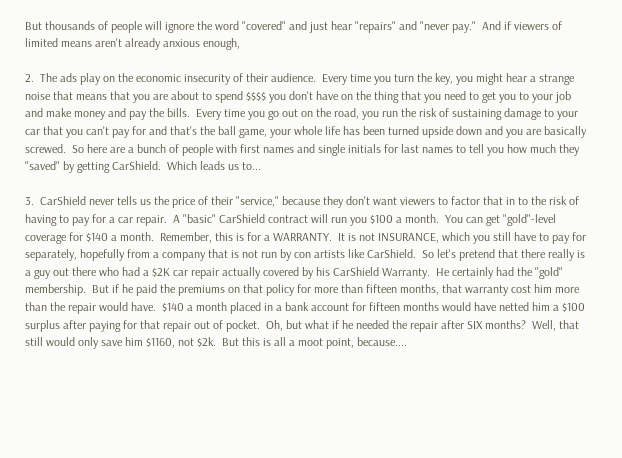But thousands of people will ignore the word "covered" and just hear "repairs" and "never pay."  And if viewers of limited means aren't already anxious enough,

2.  The ads play on the economic insecurity of their audience.  Every time you turn the key, you might hear a strange noise that means that you are about to spend $$$$ you don't have on the thing that you need to get you to your job and make money and pay the bills.  Every time you go out on the road, you run the risk of sustaining damage to your car that you can't pay for and that's the ball game, your whole life has been turned upside down and you are basically screwed.  So here are a bunch of people with first names and single initials for last names to tell you how much they "saved" by getting CarShield.  Which leads us to...

3.  CarShield never tells us the price of their "service," because they don't want viewers to factor that in to the risk of having to pay for a car repair.  A "basic" CarShield contract will run you $100 a month.  You can get "gold"-level coverage for $140 a month.  Remember, this is for a WARRANTY.  It is not INSURANCE, which you still have to pay for separately, hopefully from a company that is not run by con artists like CarShield.  So let's pretend that there really is a guy out there who had a $2K car repair actually covered by his CarShield Warranty.  He certainly had the "gold" membership.  But if he paid the premiums on that policy for more than fifteen months, that warranty cost him more than the repair would have.  $140 a month placed in a bank account for fifteen months would have netted him a $100 surplus after paying for that repair out of pocket.  Oh, but what if he needed the repair after SIX months?  Well, that still would only save him $1160, not $2k.  But this is all a moot point, because....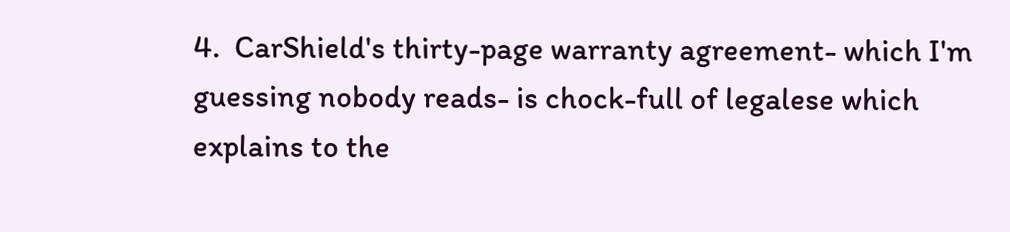4.  CarShield's thirty-page warranty agreement- which I'm guessing nobody reads- is chock-full of legalese which explains to the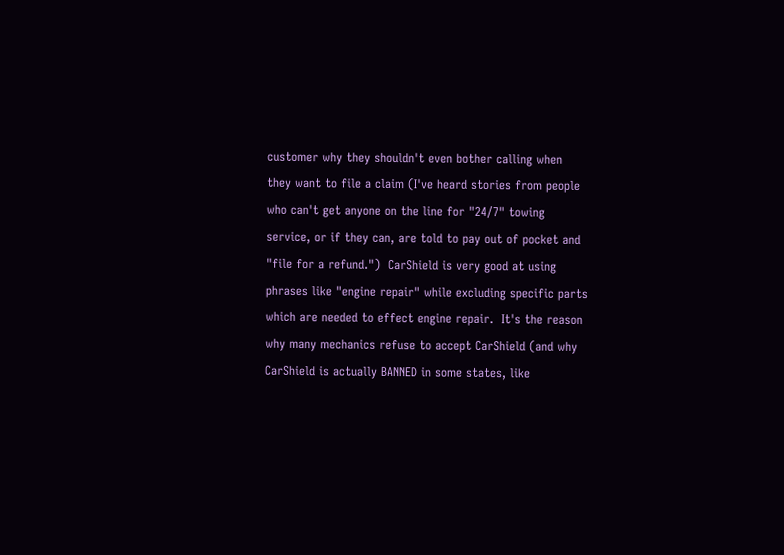customer why they shouldn't even bother calling when they want to file a claim (I've heard stories from people who can't get anyone on the line for "24/7" towing service, or if they can, are told to pay out of pocket and "file for a refund.")  CarShield is very good at using phrases like "engine repair" while excluding specific parts which are needed to effect engine repair.  It's the reason why many mechanics refuse to accept CarShield (and why CarShield is actually BANNED in some states, like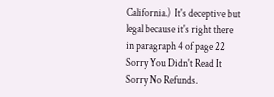California.)  It's deceptive but legal because it's right there in paragraph 4 of page 22 Sorry You Didn't Read It Sorry No Refunds.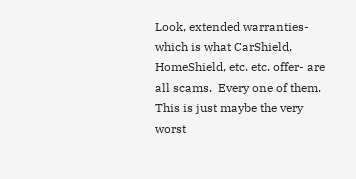Look, extended warranties- which is what CarShield, HomeShield, etc. etc. offer- are all scams.  Every one of them.  This is just maybe the very worst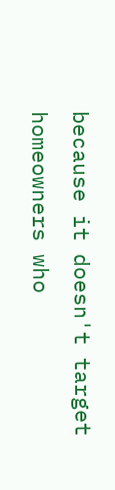because it doesn't target homeowners who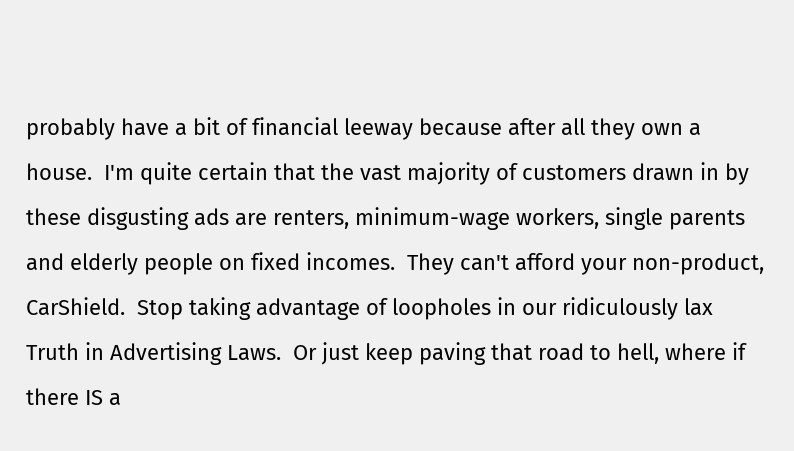probably have a bit of financial leeway because after all they own a house.  I'm quite certain that the vast majority of customers drawn in by these disgusting ads are renters, minimum-wage workers, single parents and elderly people on fixed incomes.  They can't afford your non-product, CarShield.  Stop taking advantage of loopholes in our ridiculously lax Truth in Advertising Laws.  Or just keep paving that road to hell, where if there IS a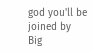god you'll be joined by Big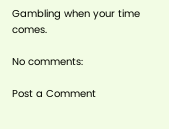Gambling when your time comes.

No comments:

Post a Comment